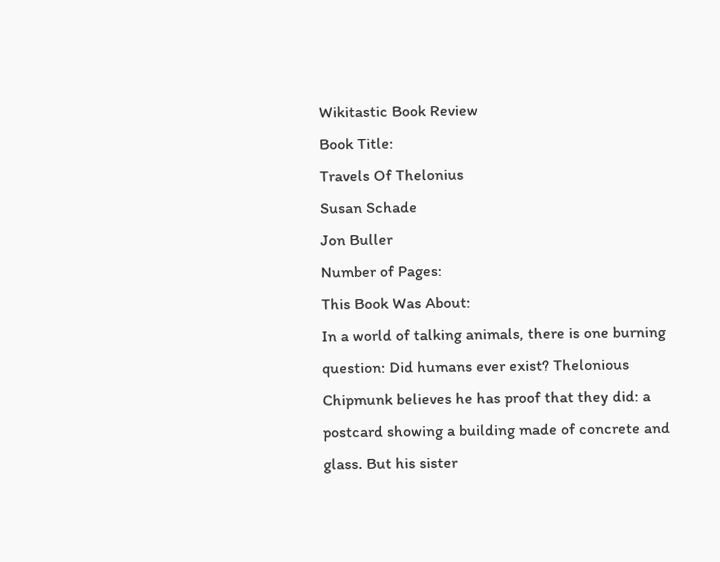Wikitastic Book Review
Book Title:
Travels Of Thelonius
Susan Schade
Jon Buller
Number of Pages:
This Book Was About:
In a world of talking animals, there is one burning question: Did humans ever exist? Thelonious Chipmunk believes he has proof that they did: a postcard showing a building made of concrete and glass. But his sister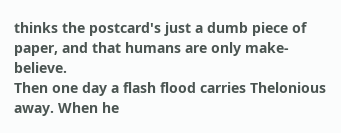thinks the postcard's just a dumb piece of paper, and that humans are only make-believe.
Then one day a flash flood carries Thelonious away. When he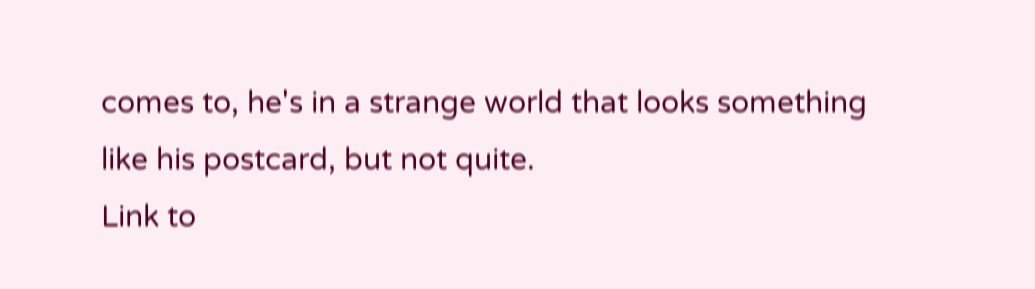comes to, he's in a strange world that looks something like his postcard, but not quite.
Link to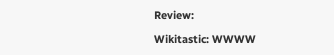Review:

Wikitastic: WWWW